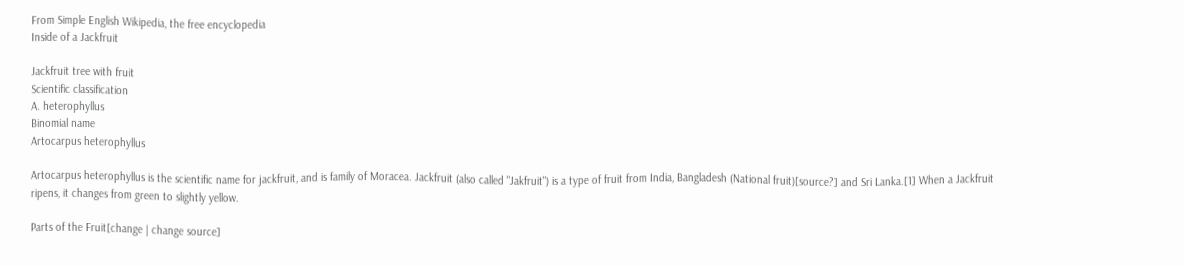From Simple English Wikipedia, the free encyclopedia
Inside of a Jackfruit

Jackfruit tree with fruit
Scientific classification
A. heterophyllus
Binomial name
Artocarpus heterophyllus

Artocarpus heterophyllus is the scientific name for jackfruit, and is family of Moracea. Jackfruit (also called "Jakfruit") is a type of fruit from India, Bangladesh (National fruit)[source?] and Sri Lanka.[1] When a Jackfruit ripens, it changes from green to slightly yellow.

Parts of the Fruit[change | change source]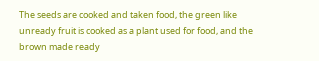The seeds are cooked and taken food, the green like unready fruit is cooked as a plant used for food, and the brown made ready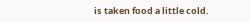is taken food a little cold.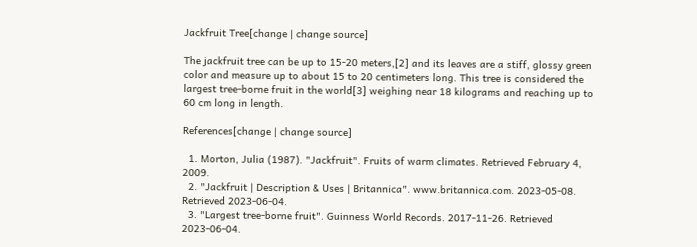Jackfruit Tree[change | change source]

The jackfruit tree can be up to 15-20 meters,[2] and its leaves are a stiff, glossy green color and measure up to about 15 to 20 centimeters long. This tree is considered the largest tree-borne fruit in the world[3] weighing near 18 kilograms and reaching up to 60 cm long in length.

References[change | change source]

  1. Morton, Julia (1987). "Jackfruit". Fruits of warm climates. Retrieved February 4, 2009.
  2. "Jackfruit | Description & Uses | Britannica". www.britannica.com. 2023-05-08. Retrieved 2023-06-04.
  3. "Largest tree-borne fruit". Guinness World Records. 2017-11-26. Retrieved 2023-06-04.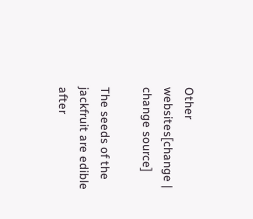Other websites[change | change source]

The seeds of the jackfruit are edible after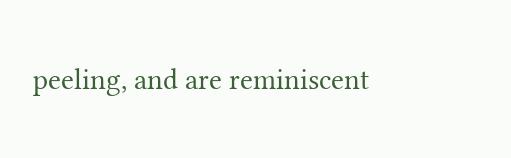peeling, and are reminiscent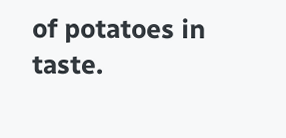of potatoes in taste.